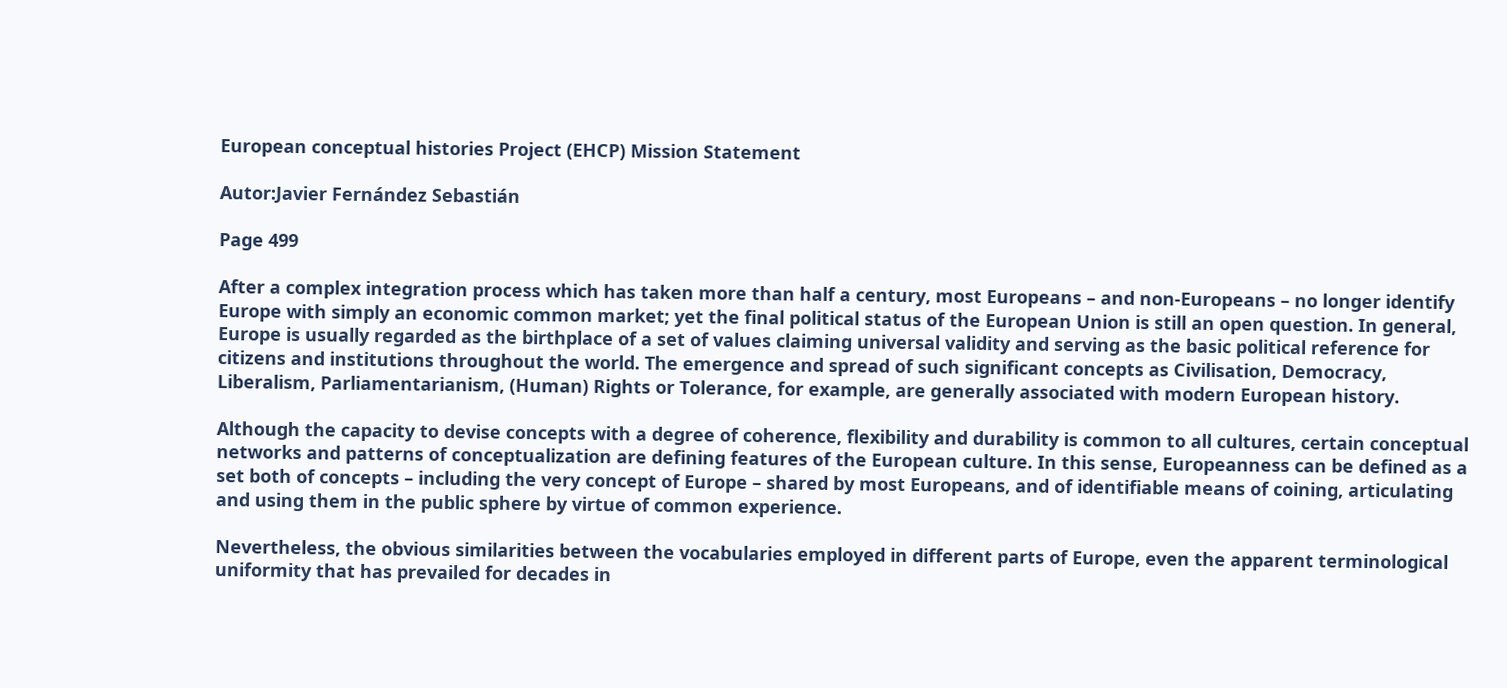European conceptual histories Project (EHCP) Mission Statement

Autor:Javier Fernández Sebastián

Page 499

After a complex integration process which has taken more than half a century, most Europeans – and non-Europeans – no longer identify Europe with simply an economic common market; yet the final political status of the European Union is still an open question. In general, Europe is usually regarded as the birthplace of a set of values claiming universal validity and serving as the basic political reference for citizens and institutions throughout the world. The emergence and spread of such significant concepts as Civilisation, Democracy, Liberalism, Parliamentarianism, (Human) Rights or Tolerance, for example, are generally associated with modern European history.

Although the capacity to devise concepts with a degree of coherence, flexibility and durability is common to all cultures, certain conceptual networks and patterns of conceptualization are defining features of the European culture. In this sense, Europeanness can be defined as a set both of concepts – including the very concept of Europe – shared by most Europeans, and of identifiable means of coining, articulating and using them in the public sphere by virtue of common experience.

Nevertheless, the obvious similarities between the vocabularies employed in different parts of Europe, even the apparent terminological uniformity that has prevailed for decades in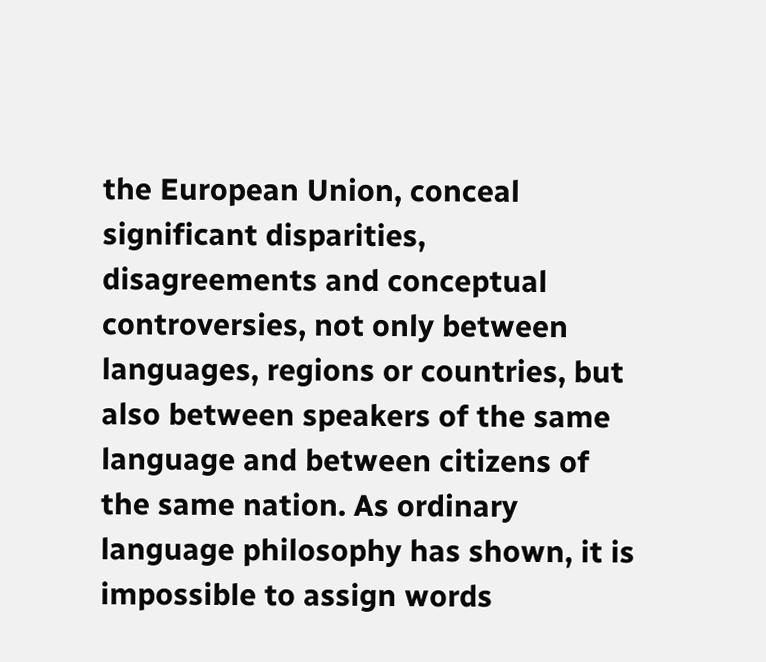the European Union, conceal significant disparities, disagreements and conceptual controversies, not only between languages, regions or countries, but also between speakers of the same language and between citizens of the same nation. As ordinary language philosophy has shown, it is impossible to assign words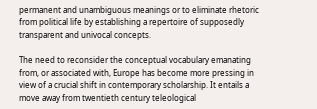permanent and unambiguous meanings or to eliminate rhetoric from political life by establishing a repertoire of supposedly transparent and univocal concepts.

The need to reconsider the conceptual vocabulary emanating from, or associated with, Europe has become more pressing in view of a crucial shift in contemporary scholarship. It entails a move away from twentieth century teleological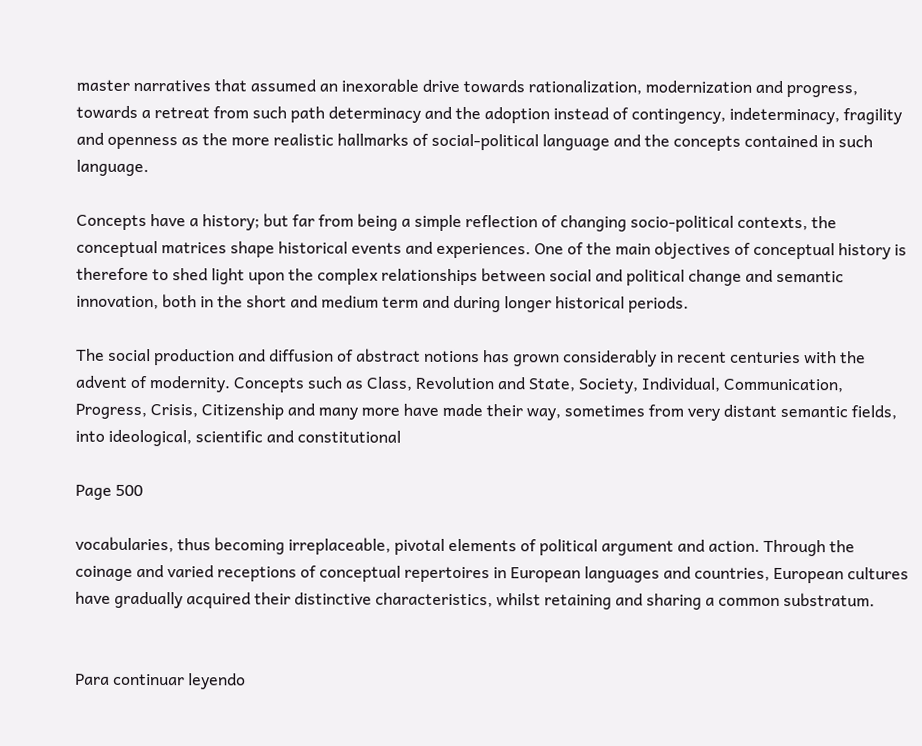master narratives that assumed an inexorable drive towards rationalization, modernization and progress, towards a retreat from such path determinacy and the adoption instead of contingency, indeterminacy, fragility and openness as the more realistic hallmarks of social-political language and the concepts contained in such language.

Concepts have a history; but far from being a simple reflection of changing socio-political contexts, the conceptual matrices shape historical events and experiences. One of the main objectives of conceptual history is therefore to shed light upon the complex relationships between social and political change and semantic innovation, both in the short and medium term and during longer historical periods.

The social production and diffusion of abstract notions has grown considerably in recent centuries with the advent of modernity. Concepts such as Class, Revolution and State, Society, Individual, Communication, Progress, Crisis, Citizenship and many more have made their way, sometimes from very distant semantic fields, into ideological, scientific and constitutional

Page 500

vocabularies, thus becoming irreplaceable, pivotal elements of political argument and action. Through the coinage and varied receptions of conceptual repertoires in European languages and countries, European cultures have gradually acquired their distinctive characteristics, whilst retaining and sharing a common substratum.


Para continuar leyendo